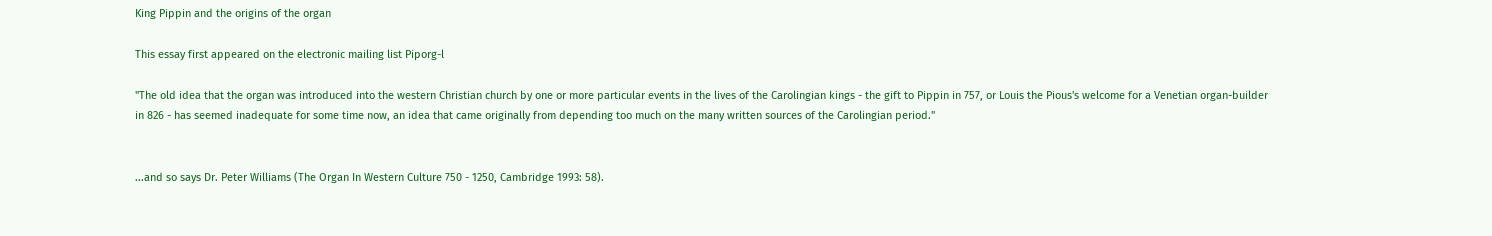King Pippin and the origins of the organ

This essay first appeared on the electronic mailing list Piporg-l

"The old idea that the organ was introduced into the western Christian church by one or more particular events in the lives of the Carolingian kings - the gift to Pippin in 757, or Louis the Pious's welcome for a Venetian organ-builder in 826 - has seemed inadequate for some time now, an idea that came originally from depending too much on the many written sources of the Carolingian period."


...and so says Dr. Peter Williams (The Organ In Western Culture 750 - 1250, Cambridge 1993: 58).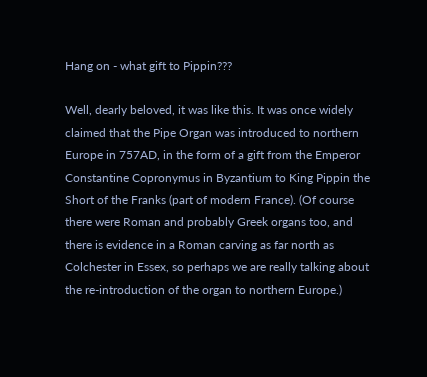Hang on - what gift to Pippin???

Well, dearly beloved, it was like this. It was once widely claimed that the Pipe Organ was introduced to northern Europe in 757AD, in the form of a gift from the Emperor Constantine Copronymus in Byzantium to King Pippin the Short of the Franks (part of modern France). (Of course there were Roman and probably Greek organs too, and there is evidence in a Roman carving as far north as Colchester in Essex, so perhaps we are really talking about the re-introduction of the organ to northern Europe.)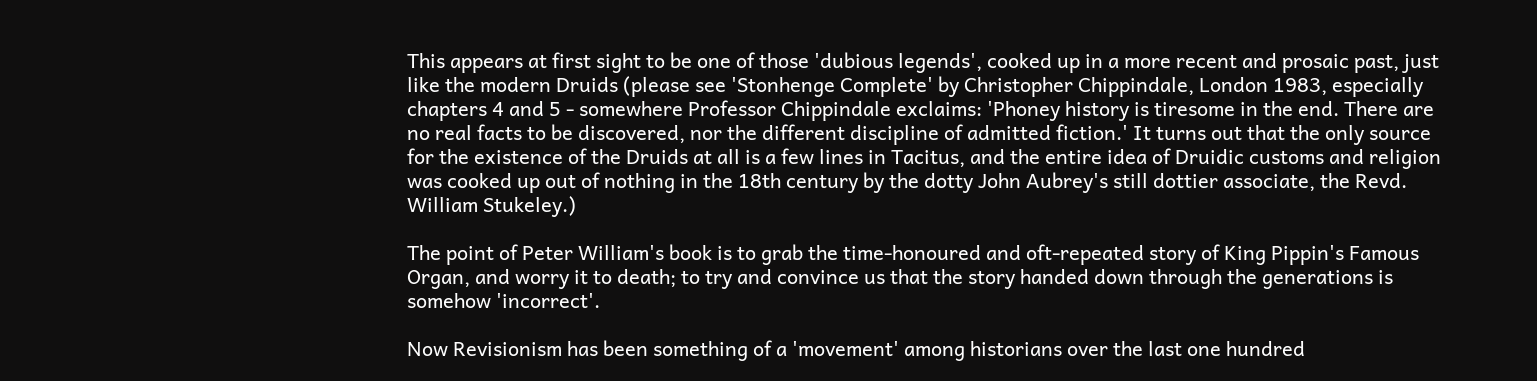This appears at first sight to be one of those 'dubious legends', cooked up in a more recent and prosaic past, just like the modern Druids (please see 'Stonhenge Complete' by Christopher Chippindale, London 1983, especially chapters 4 and 5 - somewhere Professor Chippindale exclaims: 'Phoney history is tiresome in the end. There are no real facts to be discovered, nor the different discipline of admitted fiction.' It turns out that the only source for the existence of the Druids at all is a few lines in Tacitus, and the entire idea of Druidic customs and religion was cooked up out of nothing in the 18th century by the dotty John Aubrey's still dottier associate, the Revd. William Stukeley.)

The point of Peter William's book is to grab the time-honoured and oft-repeated story of King Pippin's Famous Organ, and worry it to death; to try and convince us that the story handed down through the generations is somehow 'incorrect'.

Now Revisionism has been something of a 'movement' among historians over the last one hundred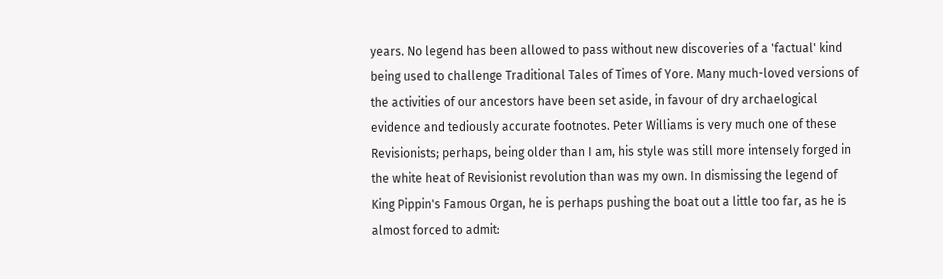years. No legend has been allowed to pass without new discoveries of a 'factual' kind being used to challenge Traditional Tales of Times of Yore. Many much-loved versions of the activities of our ancestors have been set aside, in favour of dry archaelogical evidence and tediously accurate footnotes. Peter Williams is very much one of these Revisionists; perhaps, being older than I am, his style was still more intensely forged in the white heat of Revisionist revolution than was my own. In dismissing the legend of King Pippin's Famous Organ, he is perhaps pushing the boat out a little too far, as he is almost forced to admit: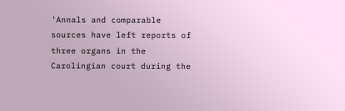'Annals and comparable sources have left reports of three organs in the Carolingian court during the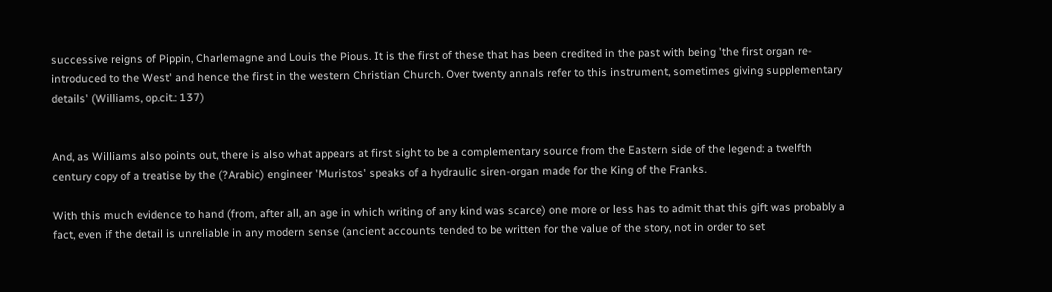successive reigns of Pippin, Charlemagne and Louis the Pious. It is the first of these that has been credited in the past with being 'the first organ re-introduced to the West' and hence the first in the western Christian Church. Over twenty annals refer to this instrument, sometimes giving supplementary details' (Williams, op.cit.: 137)


And, as Williams also points out, there is also what appears at first sight to be a complementary source from the Eastern side of the legend: a twelfth century copy of a treatise by the (?Arabic) engineer 'Muristos' speaks of a hydraulic siren-organ made for the King of the Franks.

With this much evidence to hand (from, after all, an age in which writing of any kind was scarce) one more or less has to admit that this gift was probably a fact, even if the detail is unreliable in any modern sense (ancient accounts tended to be written for the value of the story, not in order to set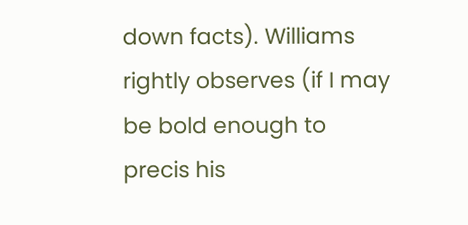down facts). Williams rightly observes (if I may be bold enough to precis his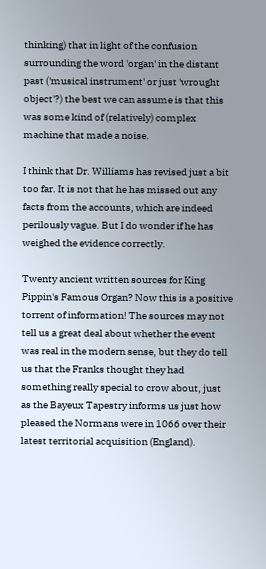thinking) that in light of the confusion surrounding the word 'organ' in the distant past ('musical instrument' or just 'wrought object'?) the best we can assume is that this was some kind of (relatively) complex machine that made a noise.

I think that Dr. Williams has revised just a bit too far. It is not that he has missed out any facts from the accounts, which are indeed perilously vague. But I do wonder if he has weighed the evidence correctly.

Twenty ancient written sources for King Pippin's Famous Organ? Now this is a positive torrent of information! The sources may not tell us a great deal about whether the event was real in the modern sense, but they do tell us that the Franks thought they had something really special to crow about, just as the Bayeux Tapestry informs us just how pleased the Normans were in 1066 over their latest territorial acquisition (England).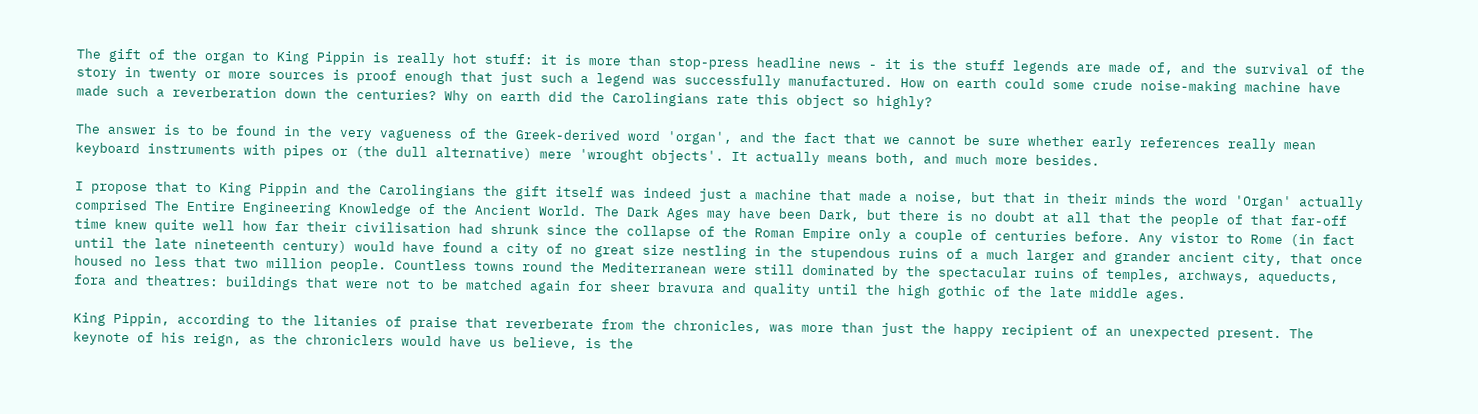The gift of the organ to King Pippin is really hot stuff: it is more than stop-press headline news - it is the stuff legends are made of, and the survival of the story in twenty or more sources is proof enough that just such a legend was successfully manufactured. How on earth could some crude noise-making machine have made such a reverberation down the centuries? Why on earth did the Carolingians rate this object so highly?

The answer is to be found in the very vagueness of the Greek-derived word 'organ', and the fact that we cannot be sure whether early references really mean keyboard instruments with pipes or (the dull alternative) mere 'wrought objects'. It actually means both, and much more besides.

I propose that to King Pippin and the Carolingians the gift itself was indeed just a machine that made a noise, but that in their minds the word 'Organ' actually comprised The Entire Engineering Knowledge of the Ancient World. The Dark Ages may have been Dark, but there is no doubt at all that the people of that far-off time knew quite well how far their civilisation had shrunk since the collapse of the Roman Empire only a couple of centuries before. Any vistor to Rome (in fact until the late nineteenth century) would have found a city of no great size nestling in the stupendous ruins of a much larger and grander ancient city, that once housed no less that two million people. Countless towns round the Mediterranean were still dominated by the spectacular ruins of temples, archways, aqueducts, fora and theatres: buildings that were not to be matched again for sheer bravura and quality until the high gothic of the late middle ages.

King Pippin, according to the litanies of praise that reverberate from the chronicles, was more than just the happy recipient of an unexpected present. The keynote of his reign, as the chroniclers would have us believe, is the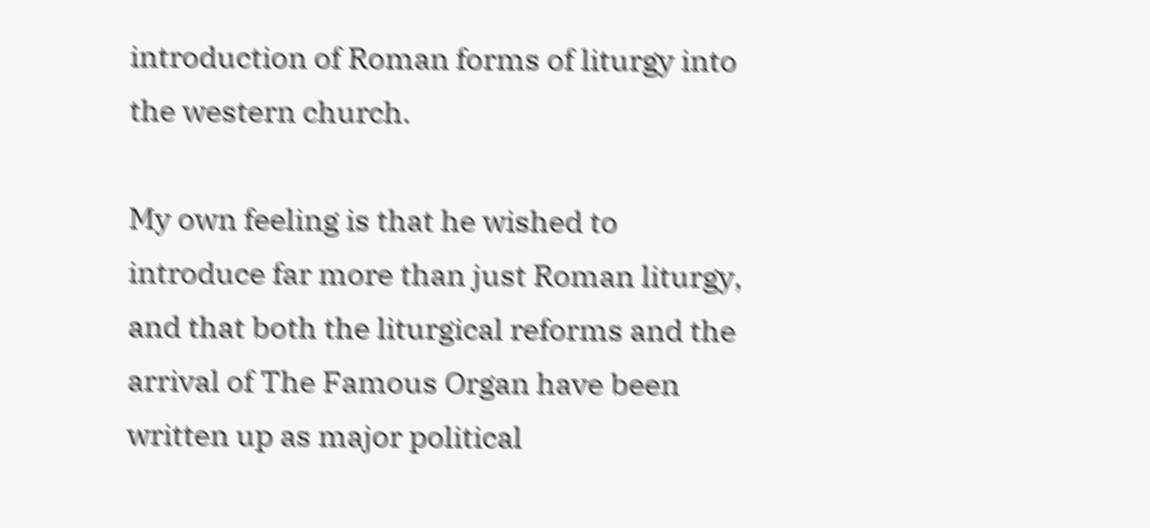introduction of Roman forms of liturgy into the western church.

My own feeling is that he wished to introduce far more than just Roman liturgy, and that both the liturgical reforms and the arrival of The Famous Organ have been written up as major political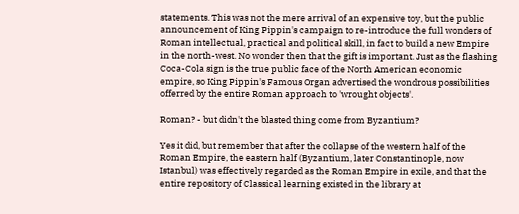statements. This was not the mere arrival of an expensive toy, but the public announcement of King Pippin's campaign to re-introduce the full wonders of Roman intellectual, practical and political skill, in fact to build a new Empire in the north-west. No wonder then that the gift is important. Just as the flashing Coca-Cola sign is the true public face of the North American economic empire, so King Pippin's Famous Organ advertised the wondrous possibilities offerred by the entire Roman approach to 'wrought objects'.

Roman? - but didn't the blasted thing come from Byzantium?

Yes it did, but remember that after the collapse of the western half of the Roman Empire, the eastern half (Byzantium, later Constantinople, now Istanbul) was effectively regarded as the Roman Empire in exile, and that the entire repository of Classical learning existed in the library at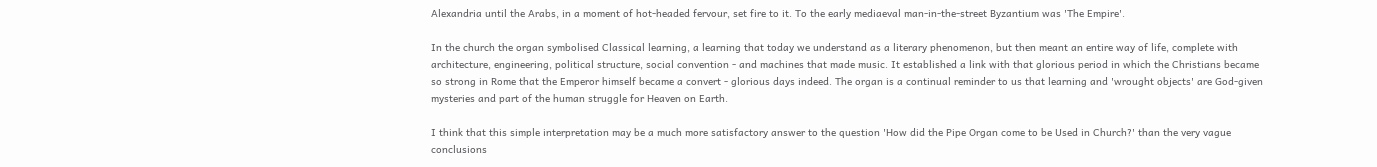Alexandria until the Arabs, in a moment of hot-headed fervour, set fire to it. To the early mediaeval man-in-the-street Byzantium was 'The Empire'.

In the church the organ symbolised Classical learning, a learning that today we understand as a literary phenomenon, but then meant an entire way of life, complete with architecture, engineering, political structure, social convention - and machines that made music. It established a link with that glorious period in which the Christians became so strong in Rome that the Emperor himself became a convert - glorious days indeed. The organ is a continual reminder to us that learning and 'wrought objects' are God-given mysteries and part of the human struggle for Heaven on Earth.

I think that this simple interpretation may be a much more satisfactory answer to the question 'How did the Pipe Organ come to be Used in Church?' than the very vague conclusions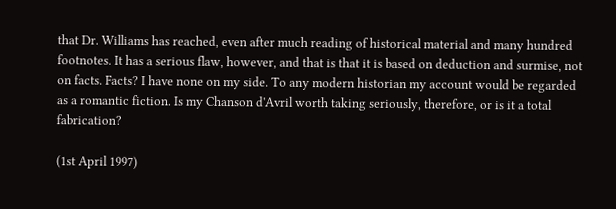that Dr. Williams has reached, even after much reading of historical material and many hundred footnotes. It has a serious flaw, however, and that is that it is based on deduction and surmise, not on facts. Facts? I have none on my side. To any modern historian my account would be regarded as a romantic fiction. Is my Chanson d'Avril worth taking seriously, therefore, or is it a total fabrication?

(1st April 1997)